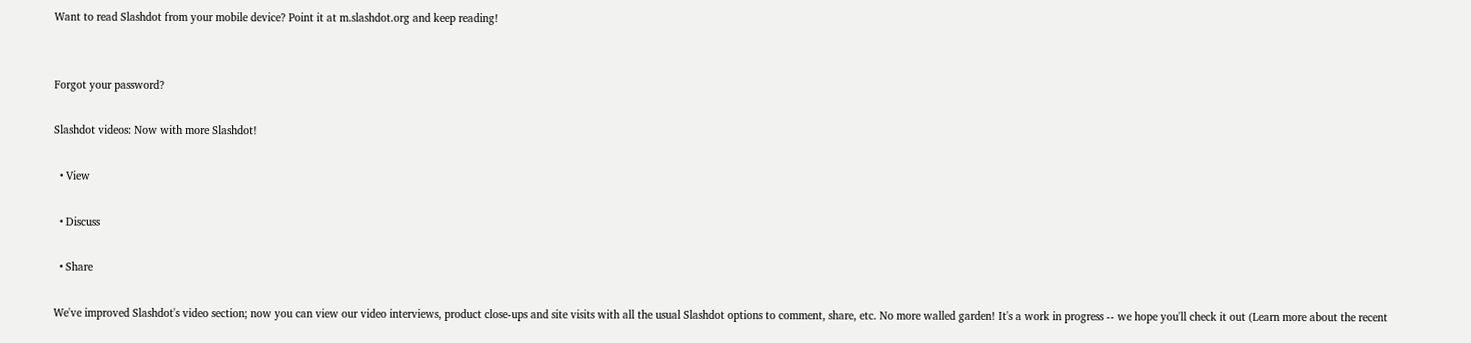Want to read Slashdot from your mobile device? Point it at m.slashdot.org and keep reading!


Forgot your password?

Slashdot videos: Now with more Slashdot!

  • View

  • Discuss

  • Share

We've improved Slashdot's video section; now you can view our video interviews, product close-ups and site visits with all the usual Slashdot options to comment, share, etc. No more walled garden! It's a work in progress -- we hope you'll check it out (Learn more about the recent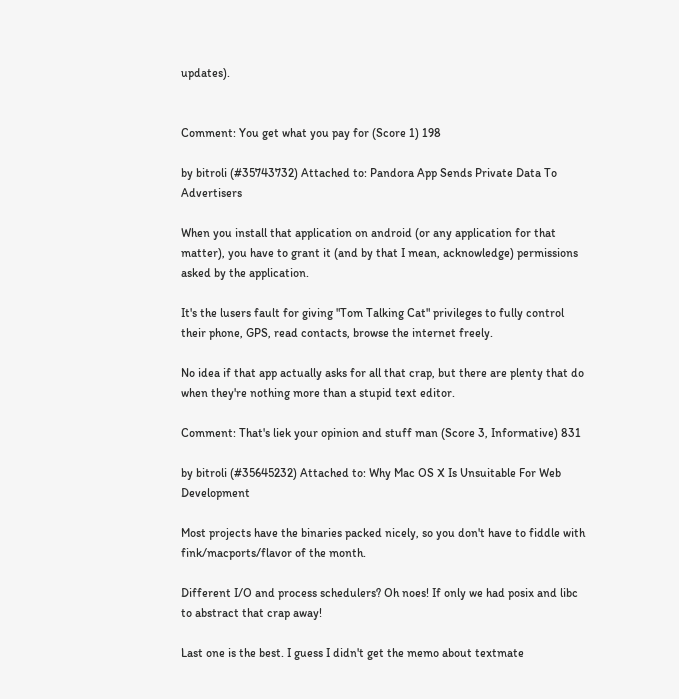updates).


Comment: You get what you pay for (Score 1) 198

by bitroli (#35743732) Attached to: Pandora App Sends Private Data To Advertisers

When you install that application on android (or any application for that matter), you have to grant it (and by that I mean, acknowledge) permissions asked by the application.

It's the lusers fault for giving "Tom Talking Cat" privileges to fully control their phone, GPS, read contacts, browse the internet freely.

No idea if that app actually asks for all that crap, but there are plenty that do when they're nothing more than a stupid text editor.

Comment: That's liek your opinion and stuff man (Score 3, Informative) 831

by bitroli (#35645232) Attached to: Why Mac OS X Is Unsuitable For Web Development

Most projects have the binaries packed nicely, so you don't have to fiddle with fink/macports/flavor of the month.

Different I/O and process schedulers? Oh noes! If only we had posix and libc to abstract that crap away!

Last one is the best. I guess I didn't get the memo about textmate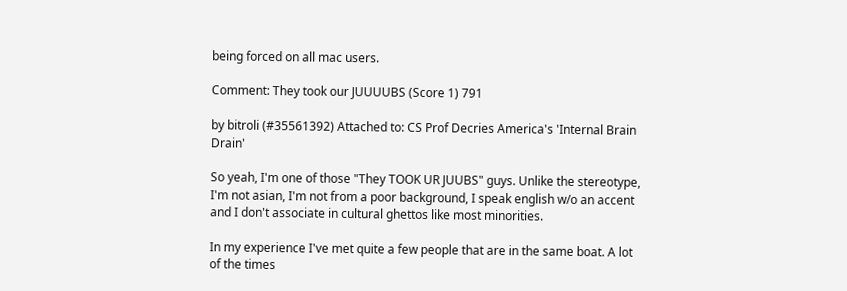being forced on all mac users.

Comment: They took our JUUUUBS (Score 1) 791

by bitroli (#35561392) Attached to: CS Prof Decries America's 'Internal Brain Drain'

So yeah, I'm one of those "They TOOK UR JUUBS" guys. Unlike the stereotype, I'm not asian, I'm not from a poor background, I speak english w/o an accent and I don't associate in cultural ghettos like most minorities.

In my experience I've met quite a few people that are in the same boat. A lot of the times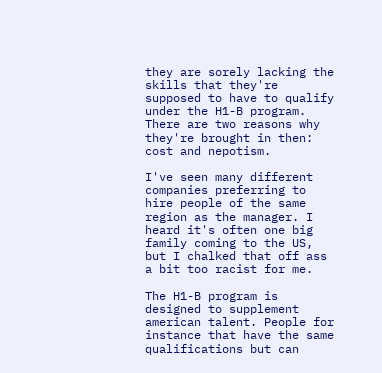they are sorely lacking the skills that they're supposed to have to qualify under the H1-B program. There are two reasons why they're brought in then: cost and nepotism.

I've seen many different companies preferring to hire people of the same region as the manager. I heard it's often one big family coming to the US, but I chalked that off ass a bit too racist for me.

The H1-B program is designed to supplement american talent. People for instance that have the same qualifications but can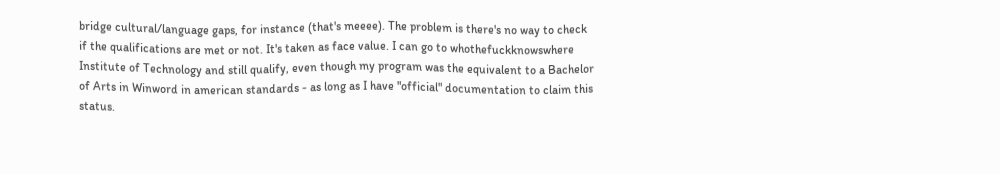bridge cultural/language gaps, for instance (that's meeee). The problem is there's no way to check if the qualifications are met or not. It's taken as face value. I can go to whothefuckknowswhere Institute of Technology and still qualify, even though my program was the equivalent to a Bachelor of Arts in Winword in american standards - as long as I have "official" documentation to claim this status.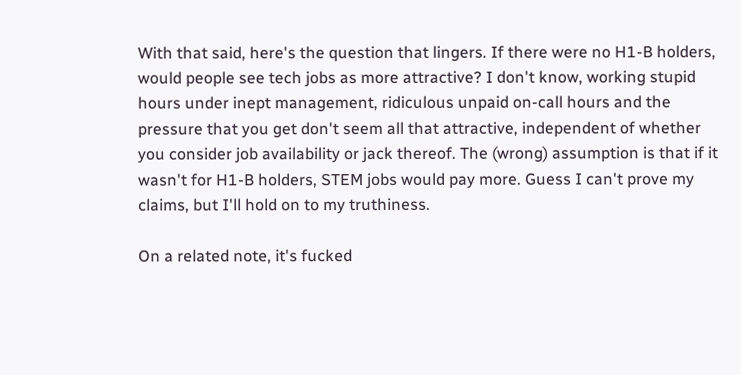With that said, here's the question that lingers. If there were no H1-B holders, would people see tech jobs as more attractive? I don't know, working stupid hours under inept management, ridiculous unpaid on-call hours and the pressure that you get don't seem all that attractive, independent of whether you consider job availability or jack thereof. The (wrong) assumption is that if it wasn't for H1-B holders, STEM jobs would pay more. Guess I can't prove my claims, but I'll hold on to my truthiness.

On a related note, it's fucked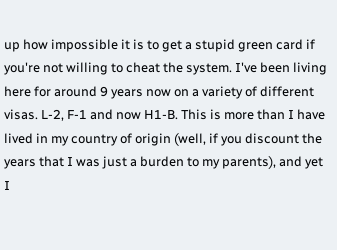up how impossible it is to get a stupid green card if you're not willing to cheat the system. I've been living here for around 9 years now on a variety of different visas. L-2, F-1 and now H1-B. This is more than I have lived in my country of origin (well, if you discount the years that I was just a burden to my parents), and yet I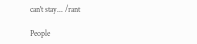can't stay... /rant

People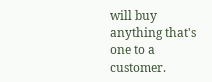will buy anything that's one to a customer.